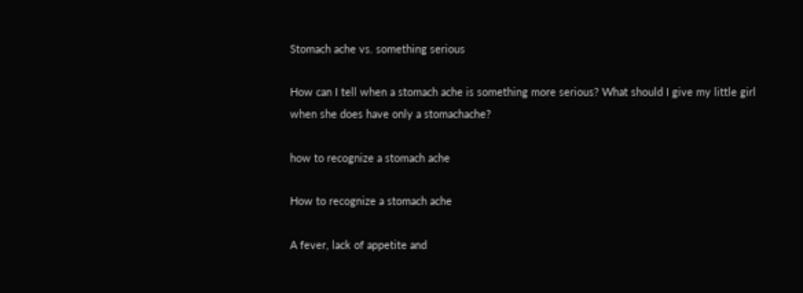Stomach ache vs. something serious

How can I tell when a stomach ache is something more serious? What should I give my little girl when she does have only a stomachache?

how to recognize a stomach ache

How to recognize a stomach ache

A fever, lack of appetite and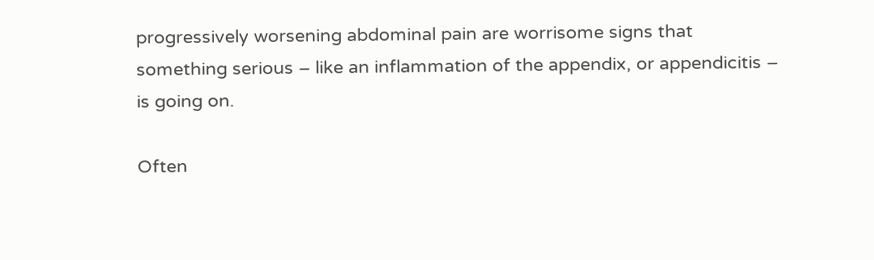progressively worsening abdominal pain are worrisome signs that something serious – like an inflammation of the appendix, or appendicitis – is going on.

Often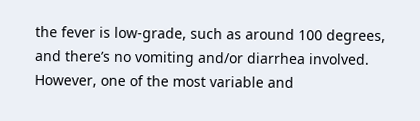the fever is low-grade, such as around 100 degrees, and there’s no vomiting and/or diarrhea involved. However, one of the most variable and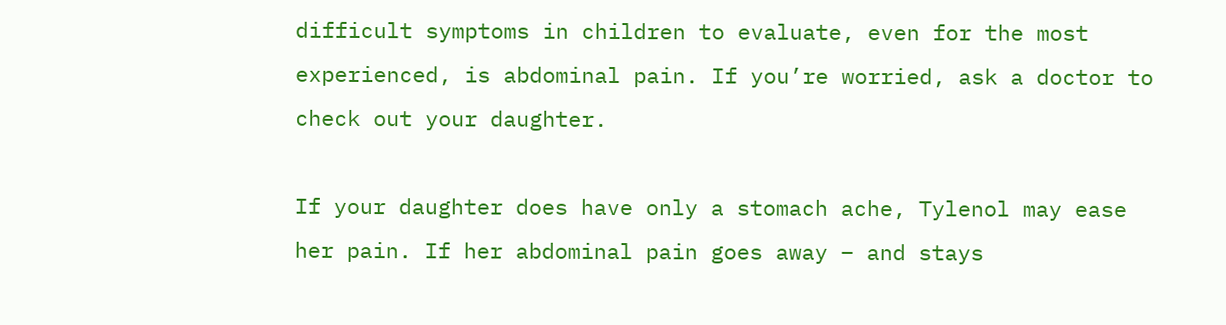difficult symptoms in children to evaluate, even for the most experienced, is abdominal pain. If you’re worried, ask a doctor to check out your daughter.

If your daughter does have only a stomach ache, Tylenol may ease her pain. If her abdominal pain goes away – and stays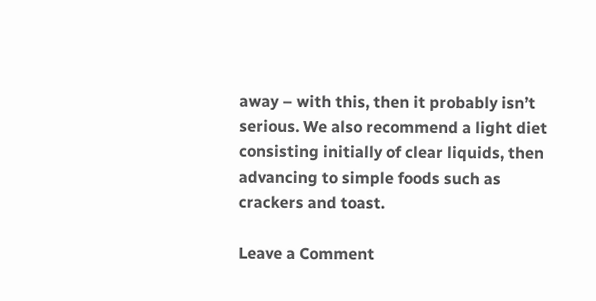away – with this, then it probably isn’t serious. We also recommend a light diet consisting initially of clear liquids, then advancing to simple foods such as crackers and toast.

Leave a Comment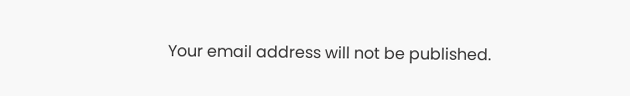Your email address will not be published.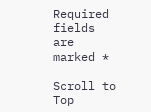Required fields are marked *

Scroll to Top